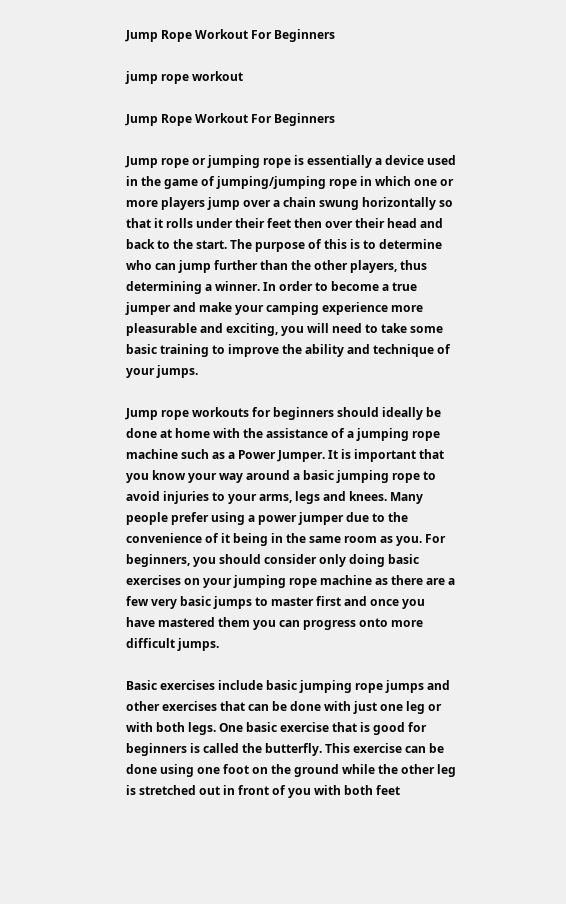Jump Rope Workout For Beginners

jump rope workout

Jump Rope Workout For Beginners

Jump rope or jumping rope is essentially a device used in the game of jumping/jumping rope in which one or more players jump over a chain swung horizontally so that it rolls under their feet then over their head and back to the start. The purpose of this is to determine who can jump further than the other players, thus determining a winner. In order to become a true jumper and make your camping experience more pleasurable and exciting, you will need to take some basic training to improve the ability and technique of your jumps.

Jump rope workouts for beginners should ideally be done at home with the assistance of a jumping rope machine such as a Power Jumper. It is important that you know your way around a basic jumping rope to avoid injuries to your arms, legs and knees. Many people prefer using a power jumper due to the convenience of it being in the same room as you. For beginners, you should consider only doing basic exercises on your jumping rope machine as there are a few very basic jumps to master first and once you have mastered them you can progress onto more difficult jumps.

Basic exercises include basic jumping rope jumps and other exercises that can be done with just one leg or with both legs. One basic exercise that is good for beginners is called the butterfly. This exercise can be done using one foot on the ground while the other leg is stretched out in front of you with both feet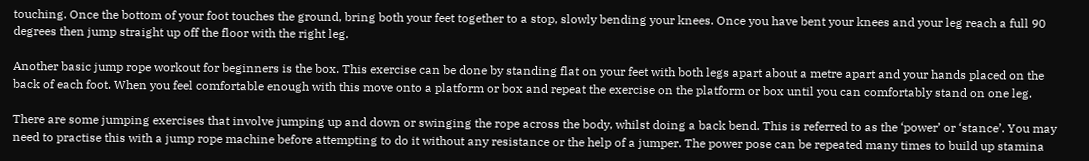touching. Once the bottom of your foot touches the ground, bring both your feet together to a stop, slowly bending your knees. Once you have bent your knees and your leg reach a full 90 degrees then jump straight up off the floor with the right leg.

Another basic jump rope workout for beginners is the box. This exercise can be done by standing flat on your feet with both legs apart about a metre apart and your hands placed on the back of each foot. When you feel comfortable enough with this move onto a platform or box and repeat the exercise on the platform or box until you can comfortably stand on one leg.

There are some jumping exercises that involve jumping up and down or swinging the rope across the body, whilst doing a back bend. This is referred to as the ‘power’ or ‘stance’. You may need to practise this with a jump rope machine before attempting to do it without any resistance or the help of a jumper. The power pose can be repeated many times to build up stamina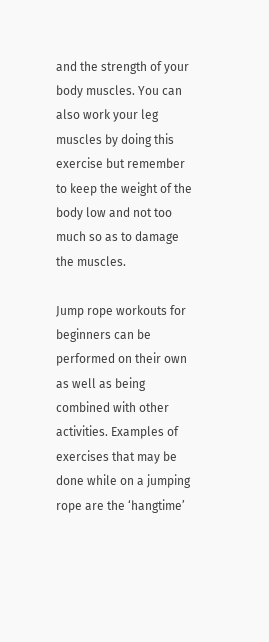and the strength of your body muscles. You can also work your leg muscles by doing this exercise but remember to keep the weight of the body low and not too much so as to damage the muscles.

Jump rope workouts for beginners can be performed on their own as well as being combined with other activities. Examples of exercises that may be done while on a jumping rope are the ‘hangtime’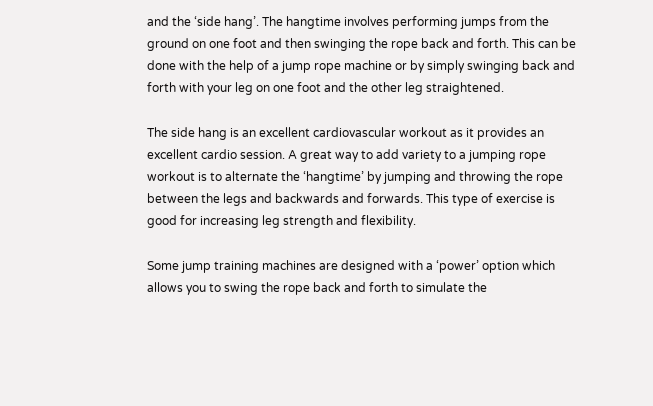and the ‘side hang’. The hangtime involves performing jumps from the ground on one foot and then swinging the rope back and forth. This can be done with the help of a jump rope machine or by simply swinging back and forth with your leg on one foot and the other leg straightened.

The side hang is an excellent cardiovascular workout as it provides an excellent cardio session. A great way to add variety to a jumping rope workout is to alternate the ‘hangtime’ by jumping and throwing the rope between the legs and backwards and forwards. This type of exercise is good for increasing leg strength and flexibility.

Some jump training machines are designed with a ‘power’ option which allows you to swing the rope back and forth to simulate the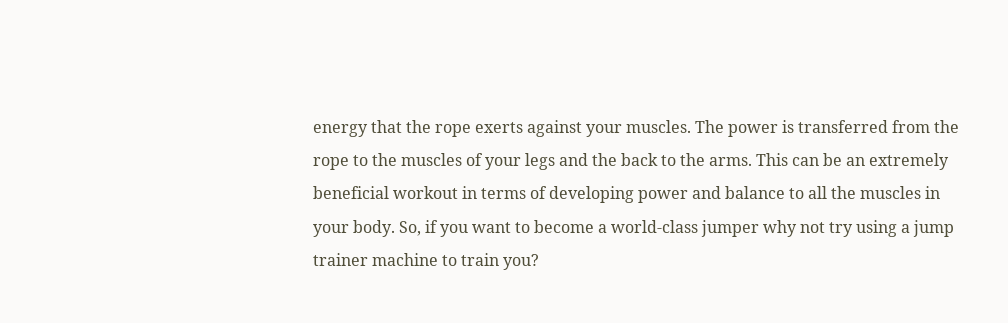energy that the rope exerts against your muscles. The power is transferred from the rope to the muscles of your legs and the back to the arms. This can be an extremely beneficial workout in terms of developing power and balance to all the muscles in your body. So, if you want to become a world-class jumper why not try using a jump trainer machine to train you?